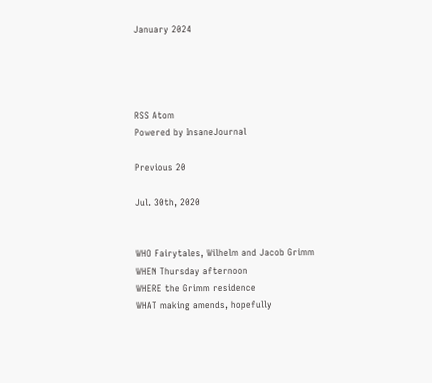January 2024




RSS Atom
Powered by InsaneJournal

Previous 20

Jul. 30th, 2020


WHO Fairytales, Wilhelm and Jacob Grimm
WHEN Thursday afternoon
WHERE the Grimm residence
WHAT making amends, hopefully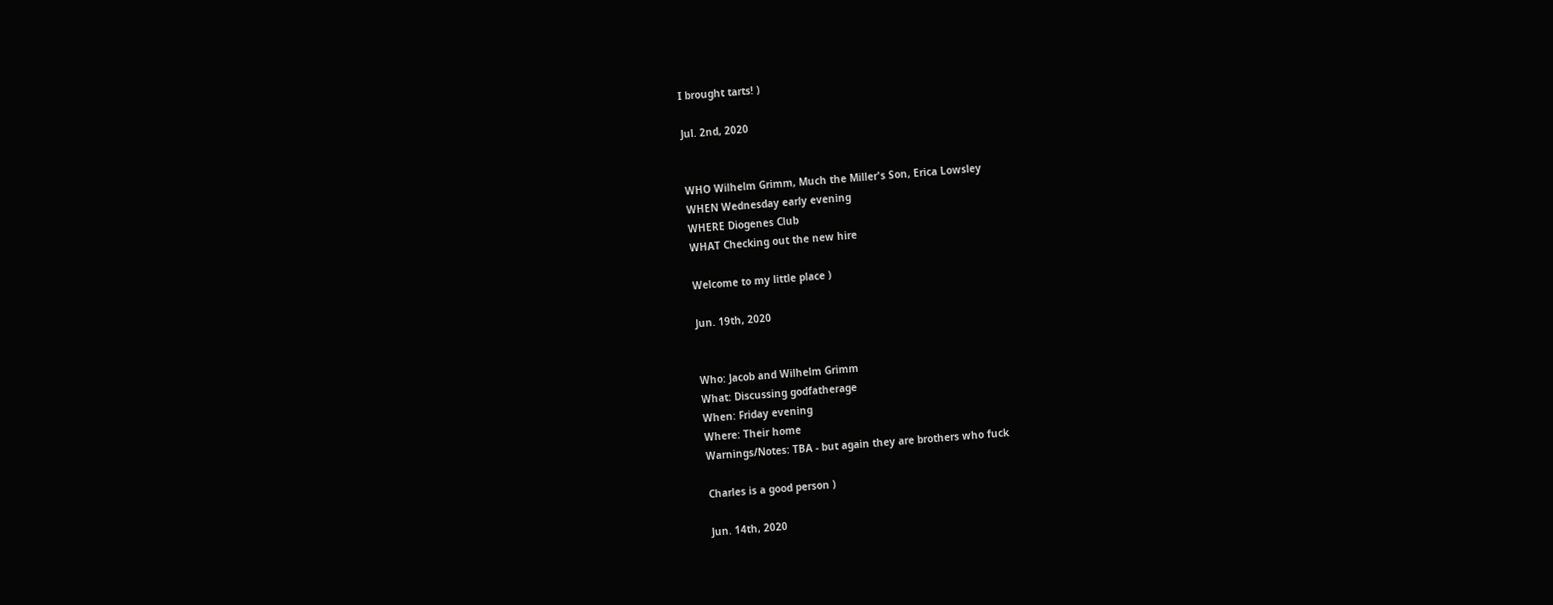I brought tarts! )

Jul. 2nd, 2020


WHO Wilhelm Grimm, Much the Miller's Son, Erica Lowsley
WHEN Wednesday early evening
WHERE Diogenes Club
WHAT Checking out the new hire

Welcome to my little place )

Jun. 19th, 2020


Who: Jacob and Wilhelm Grimm
What: Discussing godfatherage
When: Friday evening
Where: Their home
Warnings/Notes: TBA - but again they are brothers who fuck

Charles is a good person )

Jun. 14th, 2020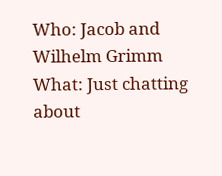Who: Jacob and Wilhelm Grimm
What: Just chatting about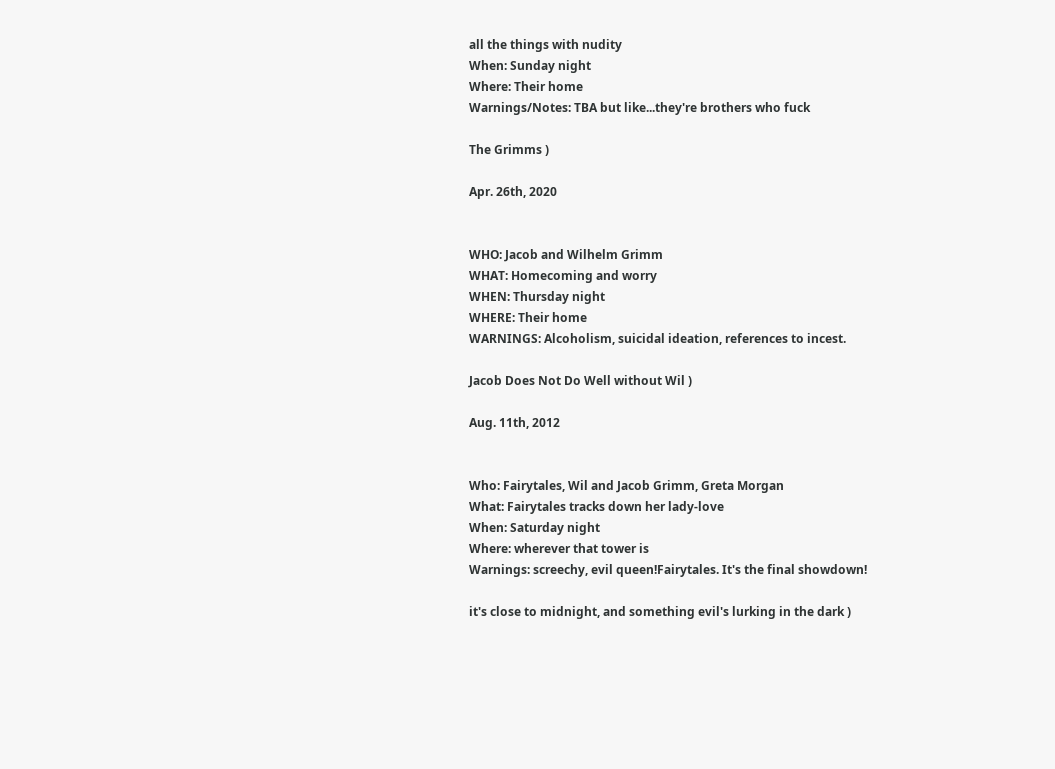all the things with nudity
When: Sunday night
Where: Their home
Warnings/Notes: TBA but like...they're brothers who fuck

The Grimms )

Apr. 26th, 2020


WHO: Jacob and Wilhelm Grimm
WHAT: Homecoming and worry
WHEN: Thursday night
WHERE: Their home
WARNINGS: Alcoholism, suicidal ideation, references to incest.

Jacob Does Not Do Well without Wil )

Aug. 11th, 2012


Who: Fairytales, Wil and Jacob Grimm, Greta Morgan
What: Fairytales tracks down her lady-love
When: Saturday night
Where: wherever that tower is
Warnings: screechy, evil queen!Fairytales. It's the final showdown!

it's close to midnight, and something evil's lurking in the dark )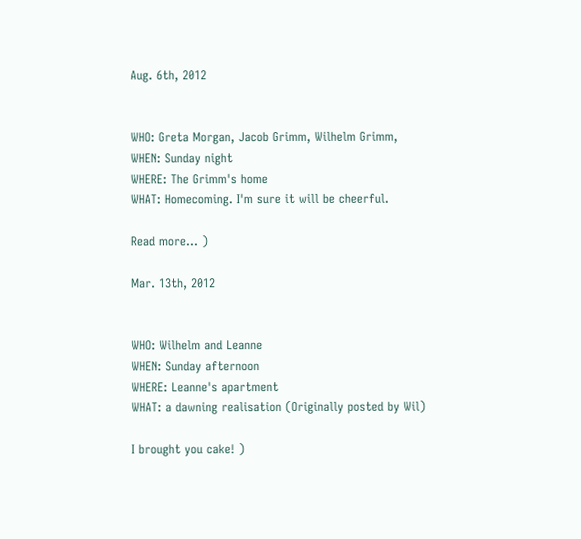Aug. 6th, 2012


WHO: Greta Morgan, Jacob Grimm, Wilhelm Grimm,
WHEN: Sunday night
WHERE: The Grimm's home
WHAT: Homecoming. I'm sure it will be cheerful.

Read more... )

Mar. 13th, 2012


WHO: Wilhelm and Leanne
WHEN: Sunday afternoon
WHERE: Leanne's apartment
WHAT: a dawning realisation (Originally posted by Wil)

I brought you cake! )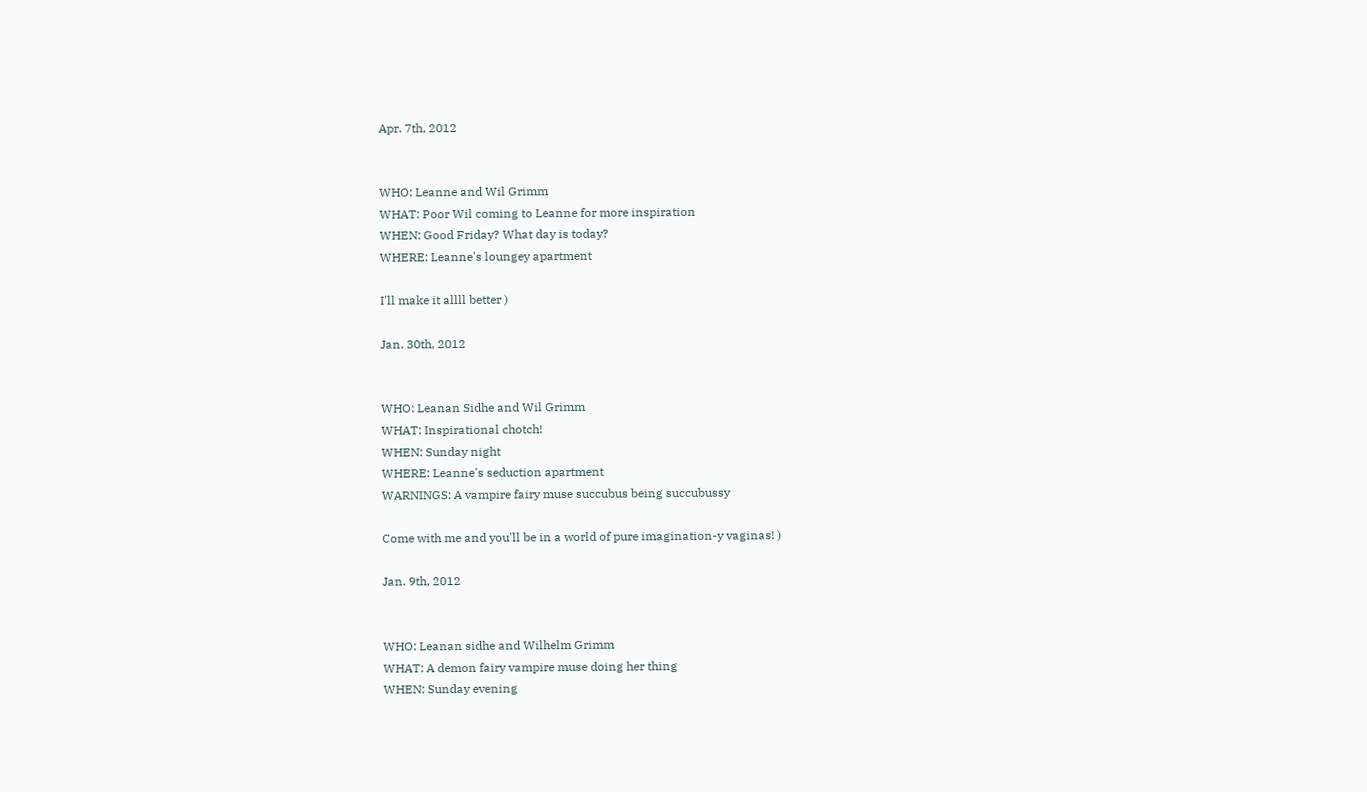Apr. 7th, 2012


WHO: Leanne and Wil Grimm
WHAT: Poor Wil coming to Leanne for more inspiration
WHEN: Good Friday? What day is today?
WHERE: Leanne's loungey apartment

I'll make it allll better )

Jan. 30th, 2012


WHO: Leanan Sidhe and Wil Grimm
WHAT: Inspirational chotch!
WHEN: Sunday night
WHERE: Leanne's seduction apartment
WARNINGS: A vampire fairy muse succubus being succubussy

Come with me and you'll be in a world of pure imagination-y vaginas! )

Jan. 9th, 2012


WHO: Leanan sidhe and Wilhelm Grimm
WHAT: A demon fairy vampire muse doing her thing
WHEN: Sunday evening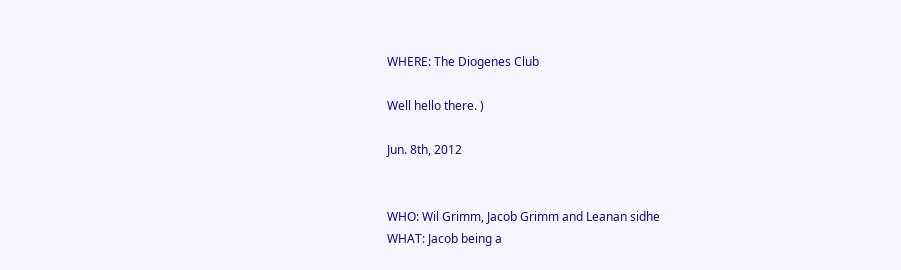WHERE: The Diogenes Club

Well hello there. )

Jun. 8th, 2012


WHO: Wil Grimm, Jacob Grimm and Leanan sidhe
WHAT: Jacob being a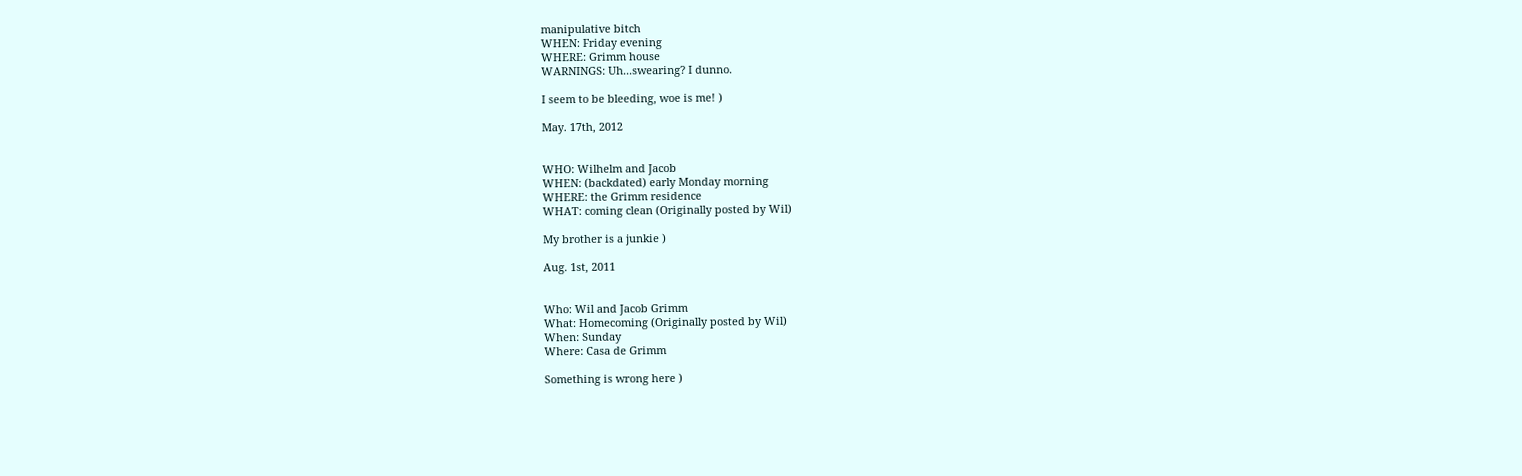manipulative bitch
WHEN: Friday evening
WHERE: Grimm house
WARNINGS: Uh...swearing? I dunno.

I seem to be bleeding, woe is me! )

May. 17th, 2012


WHO: Wilhelm and Jacob
WHEN: (backdated) early Monday morning
WHERE: the Grimm residence
WHAT: coming clean (Originally posted by Wil)

My brother is a junkie )

Aug. 1st, 2011


Who: Wil and Jacob Grimm
What: Homecoming (Originally posted by Wil)
When: Sunday
Where: Casa de Grimm

Something is wrong here )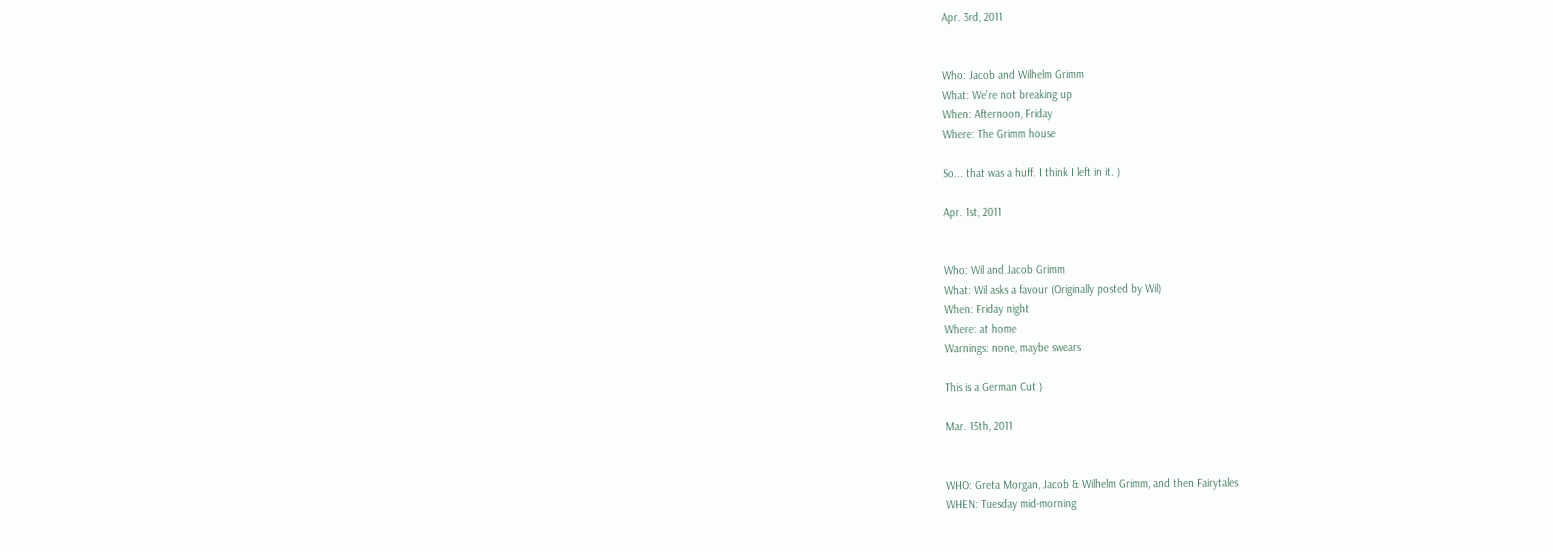Apr. 3rd, 2011


Who: Jacob and Wilhelm Grimm
What: We're not breaking up
When: Afternoon, Friday
Where: The Grimm house

So... that was a huff. I think I left in it. )

Apr. 1st, 2011


Who: Wil and Jacob Grimm
What: Wil asks a favour (Originally posted by Wil)
When: Friday night
Where: at home
Warnings: none, maybe swears

This is a German Cut )

Mar. 15th, 2011


WHO: Greta Morgan, Jacob & Wilhelm Grimm, and then Fairytales
WHEN: Tuesday mid-morning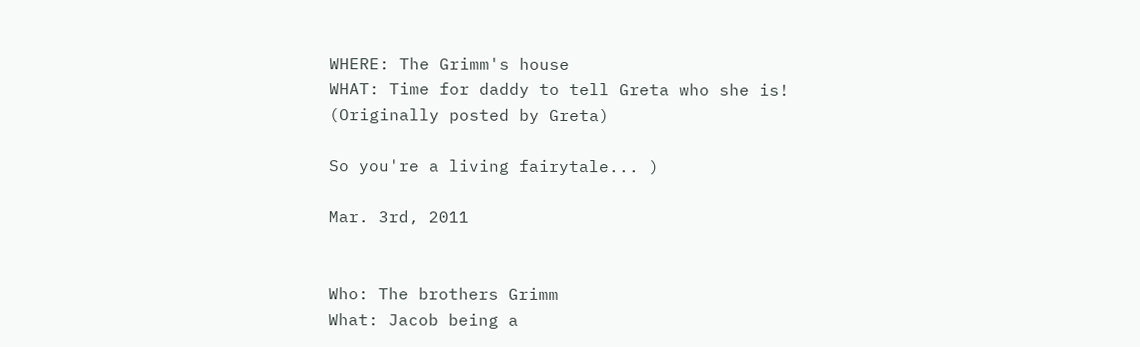WHERE: The Grimm's house
WHAT: Time for daddy to tell Greta who she is! (Originally posted by Greta)

So you're a living fairytale... )

Mar. 3rd, 2011


Who: The brothers Grimm
What: Jacob being a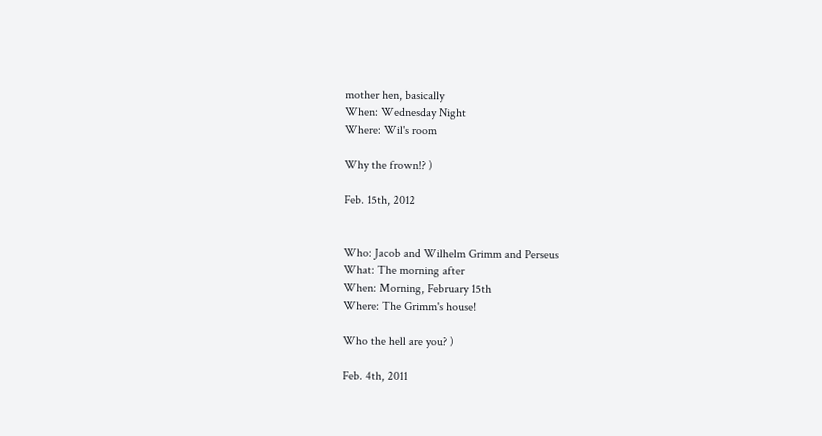mother hen, basically
When: Wednesday Night
Where: Wil's room

Why the frown!? )

Feb. 15th, 2012


Who: Jacob and Wilhelm Grimm and Perseus
What: The morning after
When: Morning, February 15th
Where: The Grimm's house!

Who the hell are you? )

Feb. 4th, 2011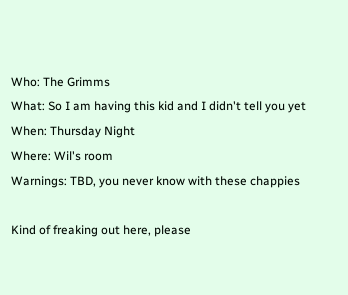Who: The Grimms
What: So I am having this kid and I didn't tell you yet
When: Thursday Night
Where: Wil's room
Warnings: TBD, you never know with these chappies

Kind of freaking out here, please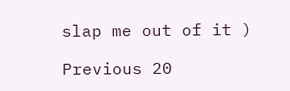slap me out of it )

Previous 20